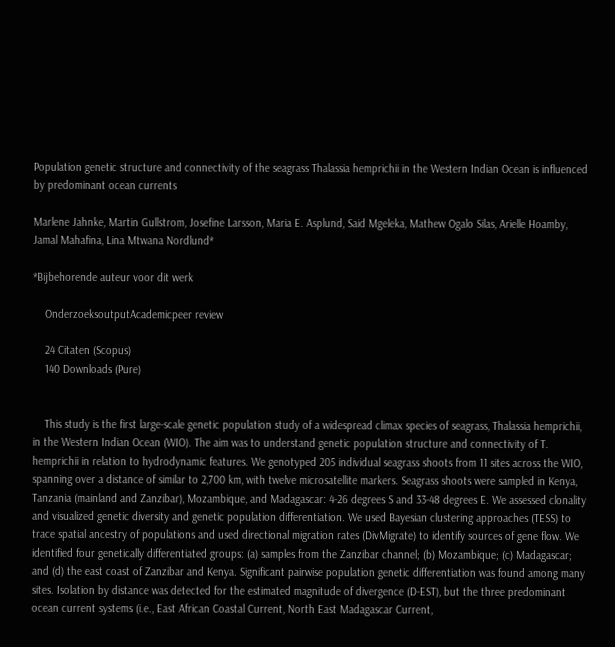Population genetic structure and connectivity of the seagrass Thalassia hemprichii in the Western Indian Ocean is influenced by predominant ocean currents

Marlene Jahnke, Martin Gullstrom, Josefine Larsson, Maria E. Asplund, Said Mgeleka, Mathew Ogalo Silas, Arielle Hoamby, Jamal Mahafina, Lina Mtwana Nordlund*

*Bijbehorende auteur voor dit werk

    OnderzoeksoutputAcademicpeer review

    24 Citaten (Scopus)
    140 Downloads (Pure)


    This study is the first large-scale genetic population study of a widespread climax species of seagrass, Thalassia hemprichii, in the Western Indian Ocean (WIO). The aim was to understand genetic population structure and connectivity of T. hemprichii in relation to hydrodynamic features. We genotyped 205 individual seagrass shoots from 11 sites across the WIO, spanning over a distance of similar to 2,700 km, with twelve microsatellite markers. Seagrass shoots were sampled in Kenya, Tanzania (mainland and Zanzibar), Mozambique, and Madagascar: 4-26 degrees S and 33-48 degrees E. We assessed clonality and visualized genetic diversity and genetic population differentiation. We used Bayesian clustering approaches (TESS) to trace spatial ancestry of populations and used directional migration rates (DivMigrate) to identify sources of gene flow. We identified four genetically differentiated groups: (a) samples from the Zanzibar channel; (b) Mozambique; (c) Madagascar; and (d) the east coast of Zanzibar and Kenya. Significant pairwise population genetic differentiation was found among many sites. Isolation by distance was detected for the estimated magnitude of divergence (D-EST), but the three predominant ocean current systems (i.e., East African Coastal Current, North East Madagascar Current,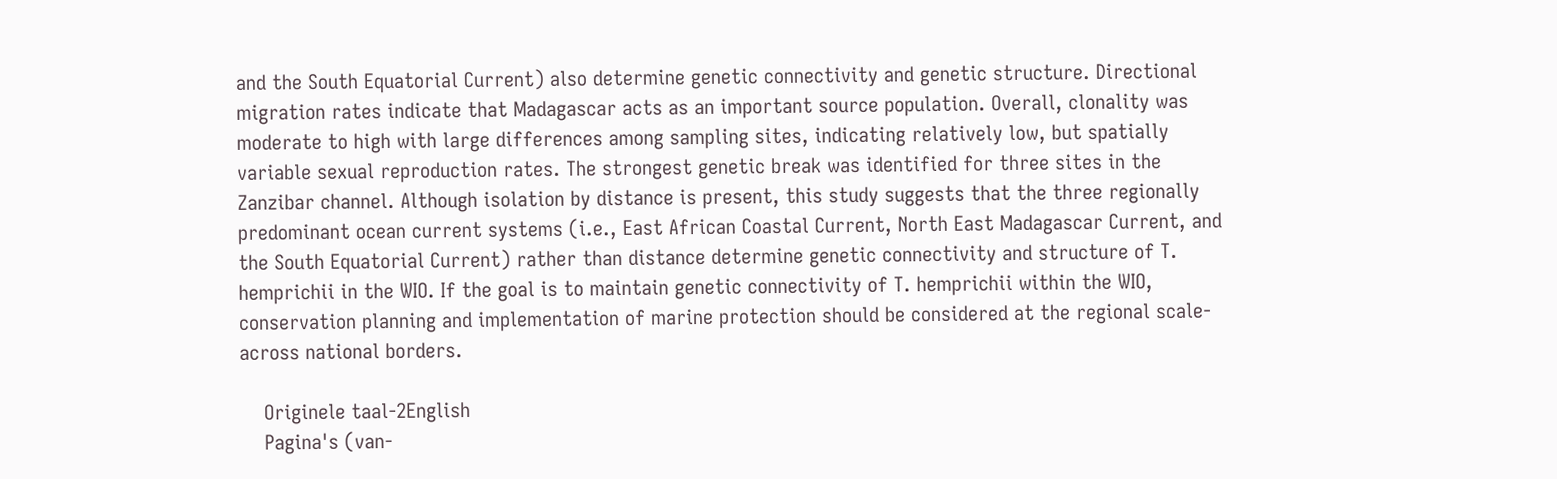and the South Equatorial Current) also determine genetic connectivity and genetic structure. Directional migration rates indicate that Madagascar acts as an important source population. Overall, clonality was moderate to high with large differences among sampling sites, indicating relatively low, but spatially variable sexual reproduction rates. The strongest genetic break was identified for three sites in the Zanzibar channel. Although isolation by distance is present, this study suggests that the three regionally predominant ocean current systems (i.e., East African Coastal Current, North East Madagascar Current, and the South Equatorial Current) rather than distance determine genetic connectivity and structure of T. hemprichii in the WIO. If the goal is to maintain genetic connectivity of T. hemprichii within the WIO, conservation planning and implementation of marine protection should be considered at the regional scale-across national borders.

    Originele taal-2English
    Pagina's (van-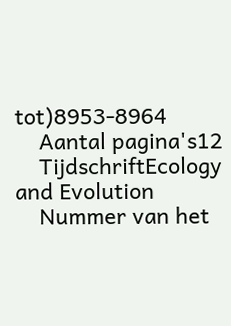tot)8953-8964
    Aantal pagina's12
    TijdschriftEcology and Evolution
    Nummer van het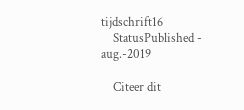tijdschrift16
    StatusPublished - aug.-2019

    Citeer dit